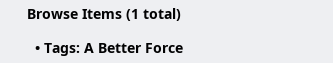Browse Items (1 total)

  • Tags: A Better Force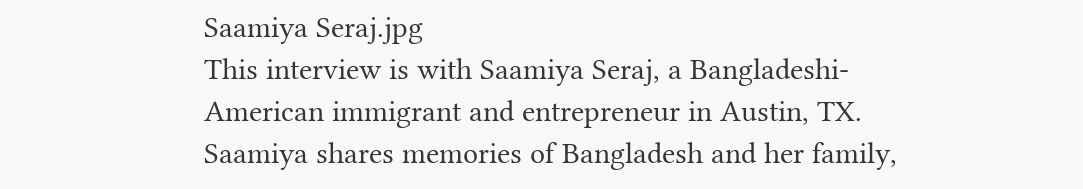Saamiya Seraj.jpg
This interview is with Saamiya Seraj, a Bangladeshi-American immigrant and entrepreneur in Austin, TX. Saamiya shares memories of Bangladesh and her family,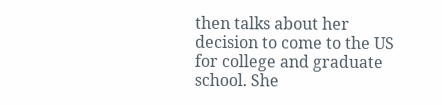then talks about her decision to come to the US for college and graduate school. She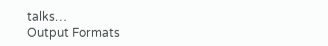talks…
Output Formats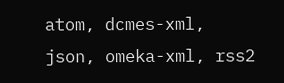atom, dcmes-xml, json, omeka-xml, rss2